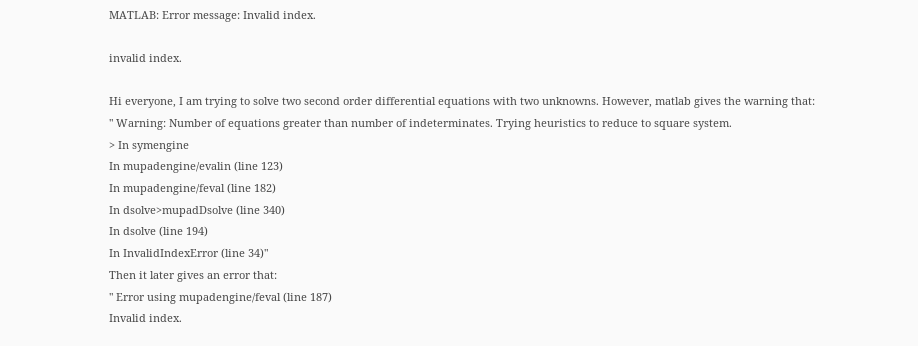MATLAB: Error message: Invalid index.

invalid index.

Hi everyone, I am trying to solve two second order differential equations with two unknowns. However, matlab gives the warning that:
" Warning: Number of equations greater than number of indeterminates. Trying heuristics to reduce to square system.
> In symengine
In mupadengine/evalin (line 123)
In mupadengine/feval (line 182)
In dsolve>mupadDsolve (line 340)
In dsolve (line 194)
In InvalidIndexError (line 34)"
Then it later gives an error that:
" Error using mupadengine/feval (line 187)
Invalid index.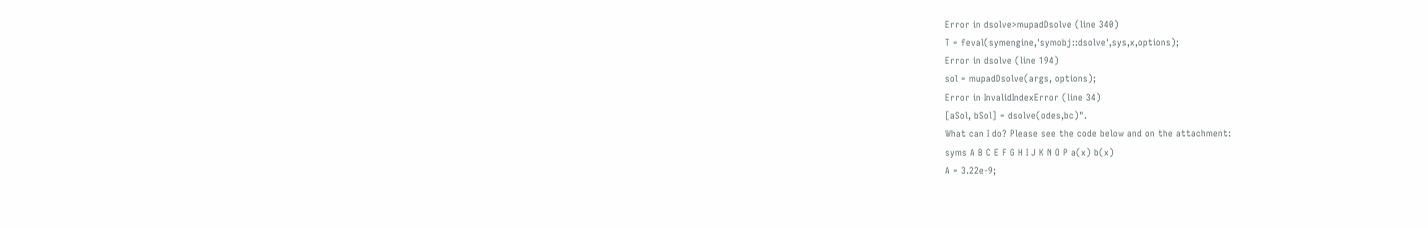Error in dsolve>mupadDsolve (line 340)
T = feval(symengine,'symobj::dsolve',sys,x,options);
Error in dsolve (line 194)
sol = mupadDsolve(args, options);
Error in InvalidIndexError (line 34)
[aSol, bSol] = dsolve(odes,bc)".
What can I do? Please see the code below and on the attachment:
syms A B C E F G H I J K N O P a(x) b(x)
A = 3.22e-9;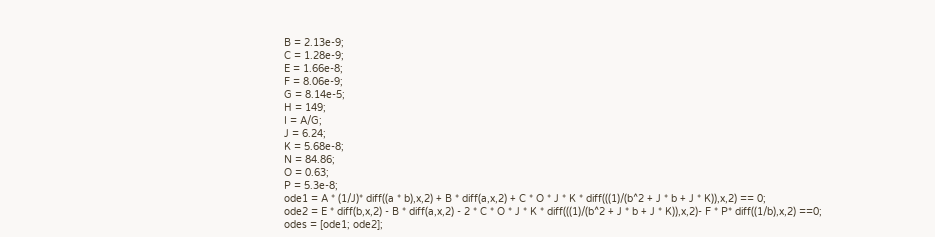B = 2.13e-9;
C = 1.28e-9;
E = 1.66e-8;
F = 8.06e-9;
G = 8.14e-5;
H = 149;
I = A/G;
J = 6.24;
K = 5.68e-8;
N = 84.86;
O = 0.63;
P = 5.3e-8;
ode1 = A * (1/J)* diff((a * b),x,2) + B * diff(a,x,2) + C * O * J * K * diff(((1)/(b^2 + J * b + J * K)),x,2) == 0;
ode2 = E * diff(b,x,2) - B * diff(a,x,2) - 2 * C * O * J * K * diff(((1)/(b^2 + J * b + J * K)),x,2)- F * P* diff((1/b),x,2) ==0;
odes = [ode1; ode2];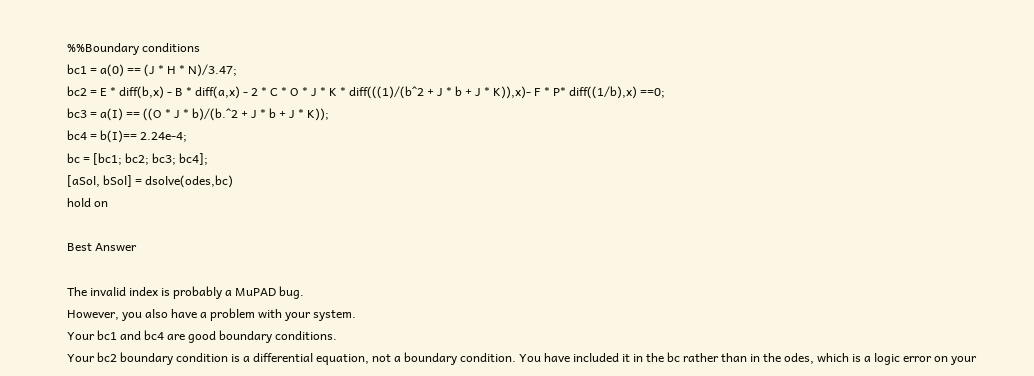%%Boundary conditions
bc1 = a(0) == (J * H * N)/3.47;
bc2 = E * diff(b,x) - B * diff(a,x) - 2 * C * O * J * K * diff(((1)/(b^2 + J * b + J * K)),x)- F * P* diff((1/b),x) ==0;
bc3 = a(I) == ((O * J * b)/(b.^2 + J * b + J * K));
bc4 = b(I)== 2.24e-4;
bc = [bc1; bc2; bc3; bc4];
[aSol, bSol] = dsolve(odes,bc)
hold on

Best Answer

The invalid index is probably a MuPAD bug.
However, you also have a problem with your system.
Your bc1 and bc4 are good boundary conditions.
Your bc2 boundary condition is a differential equation, not a boundary condition. You have included it in the bc rather than in the odes, which is a logic error on your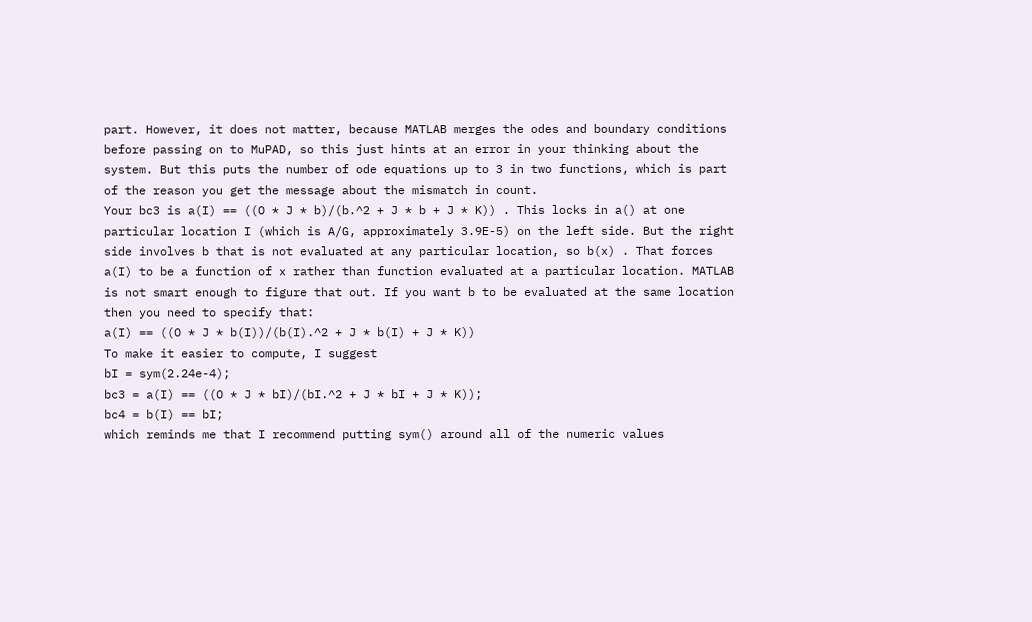part. However, it does not matter, because MATLAB merges the odes and boundary conditions before passing on to MuPAD, so this just hints at an error in your thinking about the system. But this puts the number of ode equations up to 3 in two functions, which is part of the reason you get the message about the mismatch in count.
Your bc3 is a(I) == ((O * J * b)/(b.^2 + J * b + J * K)) . This locks in a() at one particular location I (which is A/G, approximately 3.9E-5) on the left side. But the right side involves b that is not evaluated at any particular location, so b(x) . That forces a(I) to be a function of x rather than function evaluated at a particular location. MATLAB is not smart enough to figure that out. If you want b to be evaluated at the same location then you need to specify that:
a(I) == ((O * J * b(I))/(b(I).^2 + J * b(I) + J * K))
To make it easier to compute, I suggest
bI = sym(2.24e-4);
bc3 = a(I) == ((O * J * bI)/(bI.^2 + J * bI + J * K));
bc4 = b(I) == bI;
which reminds me that I recommend putting sym() around all of the numeric values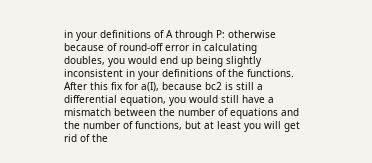in your definitions of A through P: otherwise because of round-off error in calculating doubles, you would end up being slightly inconsistent in your definitions of the functions.
After this fix for a(I), because bc2 is still a differential equation, you would still have a mismatch between the number of equations and the number of functions, but at least you will get rid of the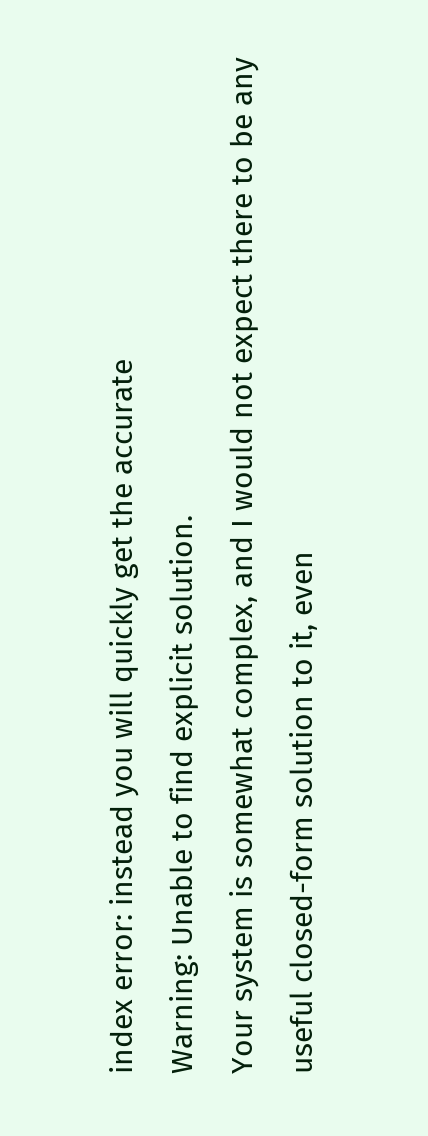index error: instead you will quickly get the accurate
Warning: Unable to find explicit solution.
Your system is somewhat complex, and I would not expect there to be any useful closed-form solution to it, even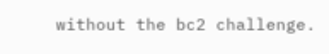without the bc2 challenge.